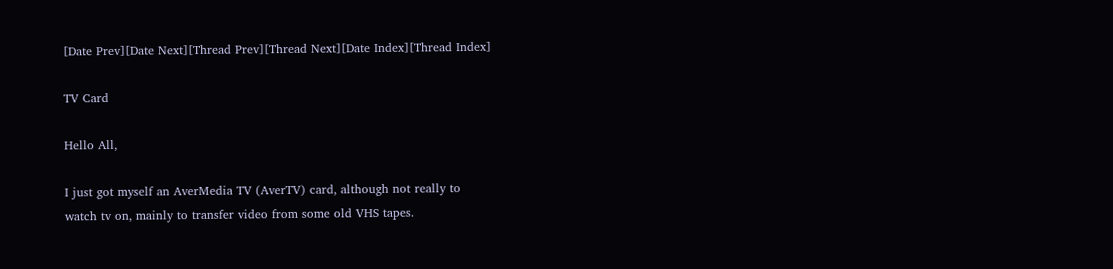[Date Prev][Date Next][Thread Prev][Thread Next][Date Index][Thread Index]

TV Card

Hello All,

I just got myself an AverMedia TV (AverTV) card, although not really to
watch tv on, mainly to transfer video from some old VHS tapes.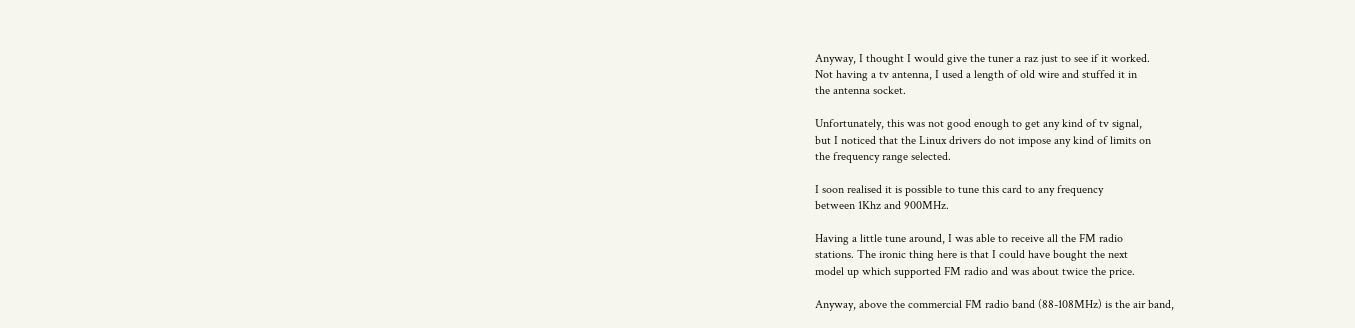Anyway, I thought I would give the tuner a raz just to see if it worked.
Not having a tv antenna, I used a length of old wire and stuffed it in
the antenna socket.

Unfortunately, this was not good enough to get any kind of tv signal,
but I noticed that the Linux drivers do not impose any kind of limits on
the frequency range selected.

I soon realised it is possible to tune this card to any frequency
between 1Khz and 900MHz.

Having a little tune around, I was able to receive all the FM radio
stations. The ironic thing here is that I could have bought the next
model up which supported FM radio and was about twice the price.

Anyway, above the commercial FM radio band (88-108MHz) is the air band,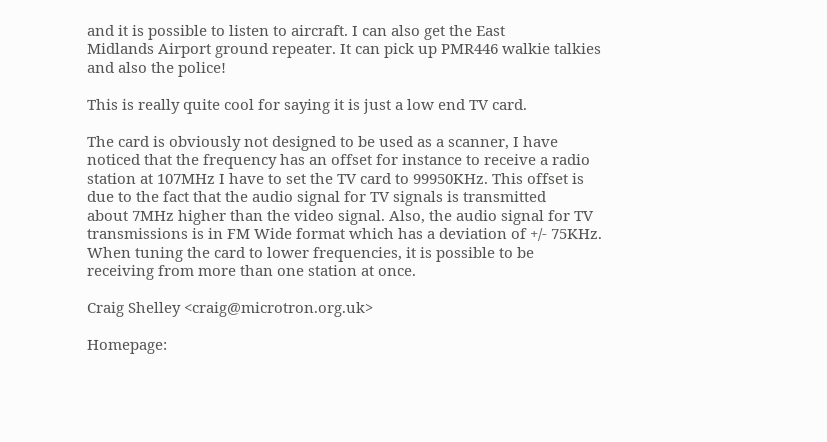and it is possible to listen to aircraft. I can also get the East
Midlands Airport ground repeater. It can pick up PMR446 walkie talkies
and also the police!

This is really quite cool for saying it is just a low end TV card.

The card is obviously not designed to be used as a scanner, I have
noticed that the frequency has an offset for instance to receive a radio
station at 107MHz I have to set the TV card to 99950KHz. This offset is
due to the fact that the audio signal for TV signals is transmitted
about 7MHz higher than the video signal. Also, the audio signal for TV
transmissions is in FM Wide format which has a deviation of +/- 75KHz.
When tuning the card to lower frequencies, it is possible to be
receiving from more than one station at once.

Craig Shelley <craig@microtron.org.uk>

Homepage: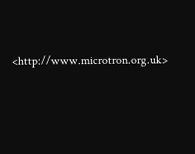<http://www.microtron.org.uk>